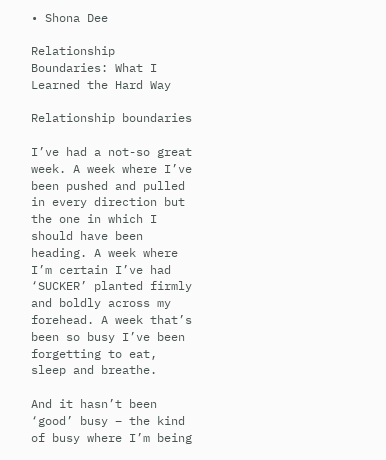• Shona Dee

Relationship Boundaries: What I Learned the Hard Way

Relationship boundaries

I’ve had a not-so great week. A week where I’ve been pushed and pulled in every direction but the one in which I should have been heading. A week where I’m certain I’ve had ‘SUCKER’ planted firmly and boldly across my forehead. A week that’s been so busy I’ve been forgetting to eat, sleep and breathe.

And it hasn’t been ‘good’ busy – the kind of busy where I’m being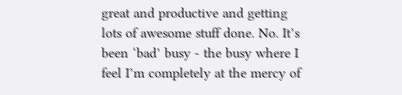great and productive and getting lots of awesome stuff done. No. It’s been ‘bad’ busy - the busy where I feel I’m completely at the mercy of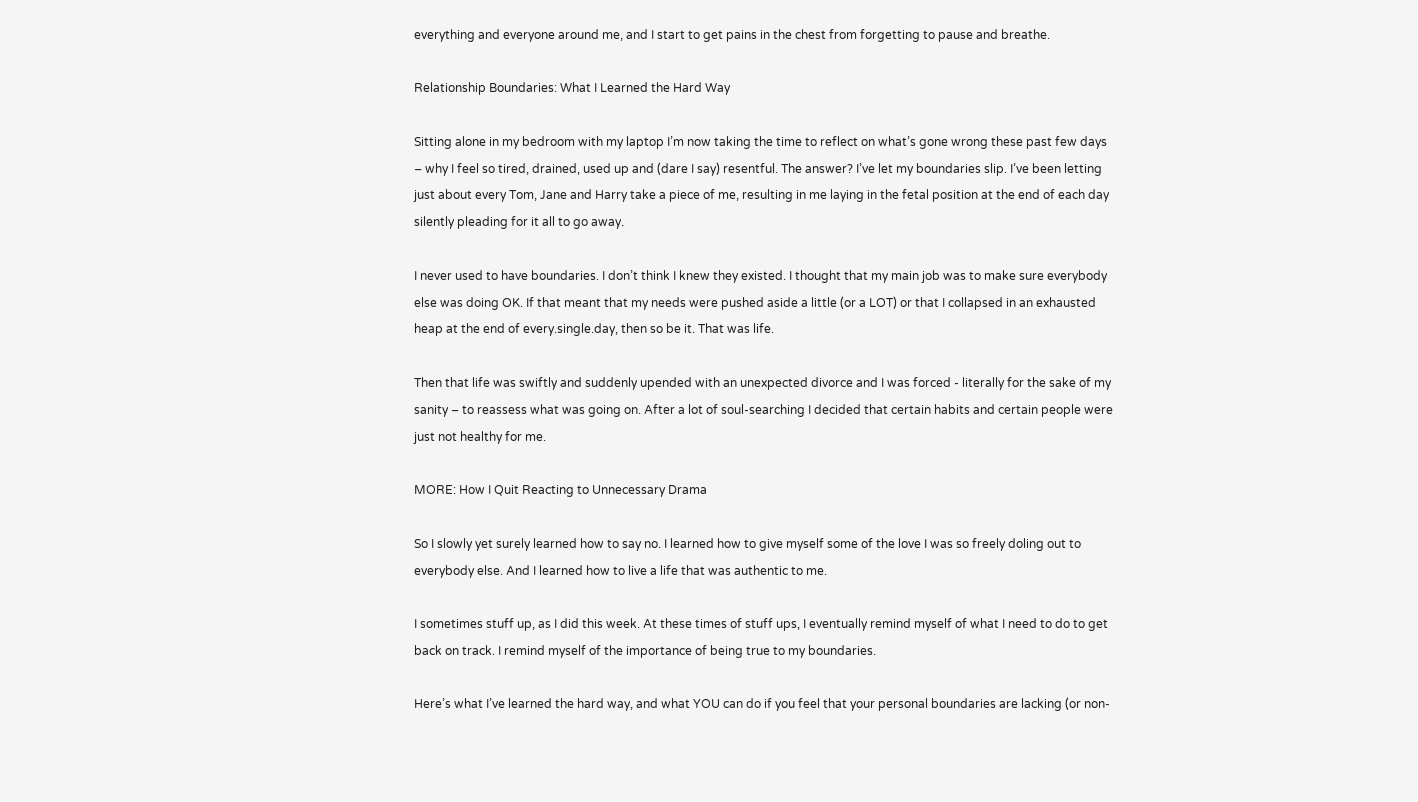everything and everyone around me, and I start to get pains in the chest from forgetting to pause and breathe.

Relationship Boundaries: What I Learned the Hard Way

Sitting alone in my bedroom with my laptop I’m now taking the time to reflect on what’s gone wrong these past few days – why I feel so tired, drained, used up and (dare I say) resentful. The answer? I’ve let my boundaries slip. I’ve been letting just about every Tom, Jane and Harry take a piece of me, resulting in me laying in the fetal position at the end of each day silently pleading for it all to go away.

I never used to have boundaries. I don’t think I knew they existed. I thought that my main job was to make sure everybody else was doing OK. If that meant that my needs were pushed aside a little (or a LOT) or that I collapsed in an exhausted heap at the end of every.single.day, then so be it. That was life.

Then that life was swiftly and suddenly upended with an unexpected divorce and I was forced - literally for the sake of my sanity – to reassess what was going on. After a lot of soul-searching I decided that certain habits and certain people were just not healthy for me.

MORE: How I Quit Reacting to Unnecessary Drama

So I slowly yet surely learned how to say no. I learned how to give myself some of the love I was so freely doling out to everybody else. And I learned how to live a life that was authentic to me.

I sometimes stuff up, as I did this week. At these times of stuff ups, I eventually remind myself of what I need to do to get back on track. I remind myself of the importance of being true to my boundaries.

Here’s what I’ve learned the hard way, and what YOU can do if you feel that your personal boundaries are lacking (or non-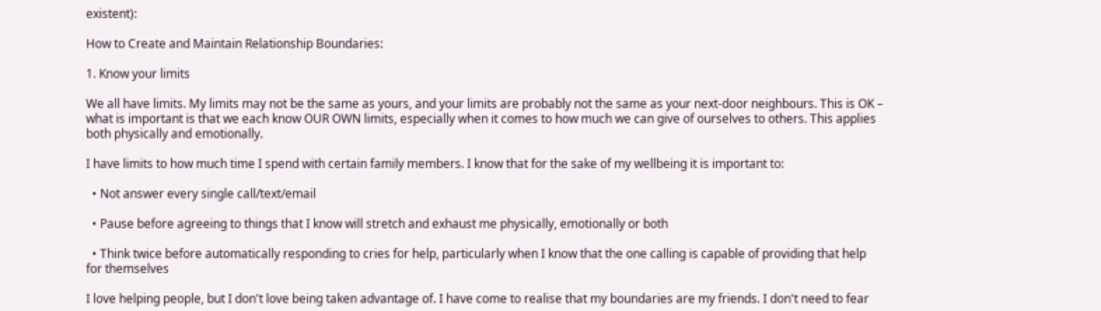existent):

How to Create and Maintain Relationship Boundaries:

1. Know your limits

We all have limits. My limits may not be the same as yours, and your limits are probably not the same as your next-door neighbours. This is OK – what is important is that we each know OUR OWN limits, especially when it comes to how much we can give of ourselves to others. This applies both physically and emotionally.

I have limits to how much time I spend with certain family members. I know that for the sake of my wellbeing it is important to:

  • Not answer every single call/text/email

  • Pause before agreeing to things that I know will stretch and exhaust me physically, emotionally or both

  • Think twice before automatically responding to cries for help, particularly when I know that the one calling is capable of providing that help for themselves

I love helping people, but I don't love being taken advantage of. I have come to realise that my boundaries are my friends. I don't need to fear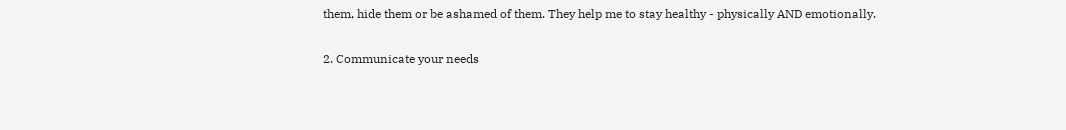them, hide them or be ashamed of them. They help me to stay healthy - physically AND emotionally.

2. Communicate your needs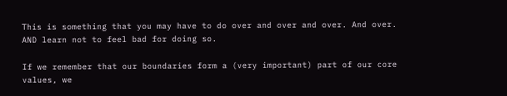This is something that you may have to do over and over and over. And over. AND learn not to feel bad for doing so.

If we remember that our boundaries form a (very important) part of our core values, we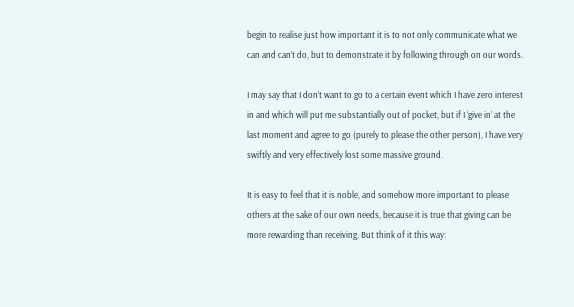begin to realise just how important it is to not only communicate what we can and can’t do, but to demonstrate it by following through on our words.

I may say that I don’t want to go to a certain event which I have zero interest in and which will put me substantially out of pocket, but if I ‘give in’ at the last moment and agree to go (purely to please the other person), I have very swiftly and very effectively lost some massive ground.

It is easy to feel that it is noble, and somehow more important to please others at the sake of our own needs, because it is true that giving can be more rewarding than receiving. But think of it this way: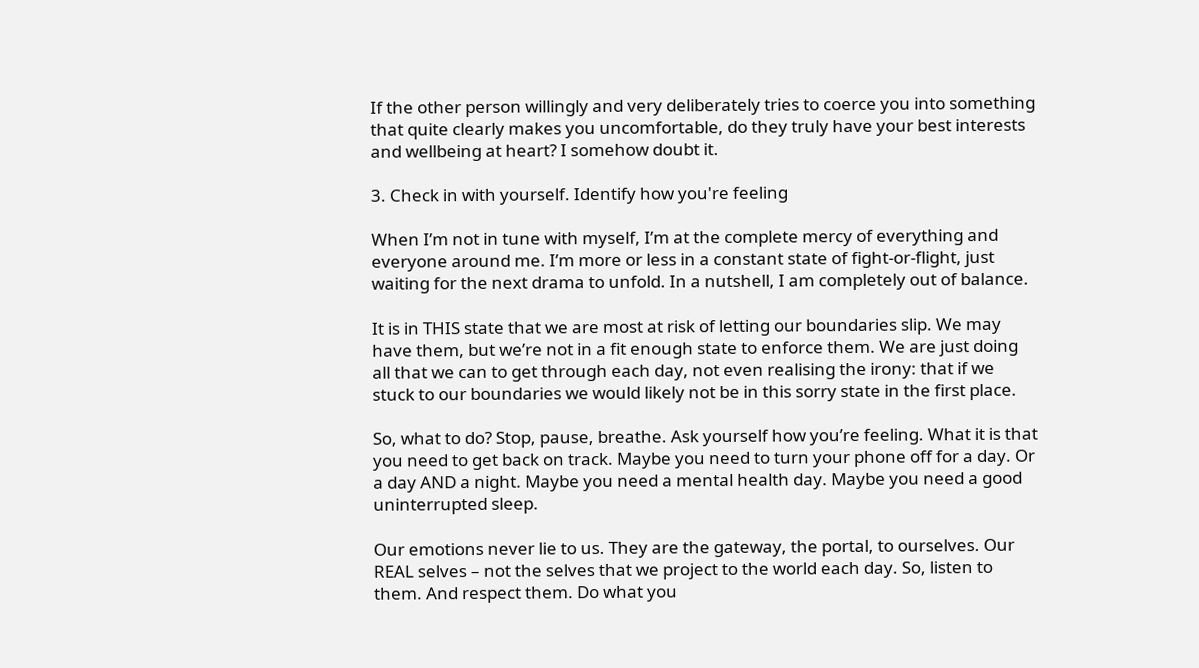If the other person willingly and very deliberately tries to coerce you into something that quite clearly makes you uncomfortable, do they truly have your best interests and wellbeing at heart? I somehow doubt it.

3. Check in with yourself. Identify how you're feeling

When I’m not in tune with myself, I’m at the complete mercy of everything and everyone around me. I’m more or less in a constant state of fight-or-flight, just waiting for the next drama to unfold. In a nutshell, I am completely out of balance.

It is in THIS state that we are most at risk of letting our boundaries slip. We may have them, but we’re not in a fit enough state to enforce them. We are just doing all that we can to get through each day, not even realising the irony: that if we stuck to our boundaries we would likely not be in this sorry state in the first place.

So, what to do? Stop, pause, breathe. Ask yourself how you’re feeling. What it is that you need to get back on track. Maybe you need to turn your phone off for a day. Or a day AND a night. Maybe you need a mental health day. Maybe you need a good uninterrupted sleep.

Our emotions never lie to us. They are the gateway, the portal, to ourselves. Our REAL selves – not the selves that we project to the world each day. So, listen to them. And respect them. Do what you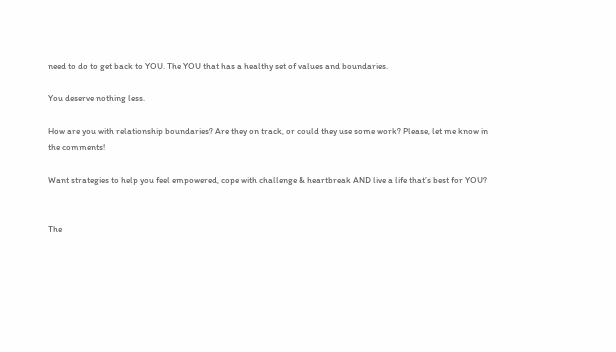need to do to get back to YOU. The YOU that has a healthy set of values and boundaries.

You deserve nothing less.

How are you with relationship boundaries? Are they on track, or could they use some work? Please, let me know in the comments!

Want strategies to help you feel empowered, cope with challenge & heartbreak AND live a life that’s best for YOU?


The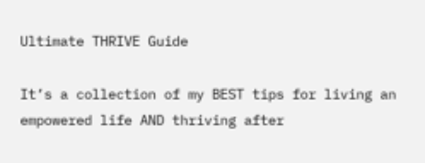Ultimate THRIVE Guide

It’s a collection of my BEST tips for living an empowered life AND thriving after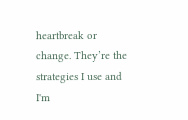heartbreak or change. They’re the strategies I use and I'm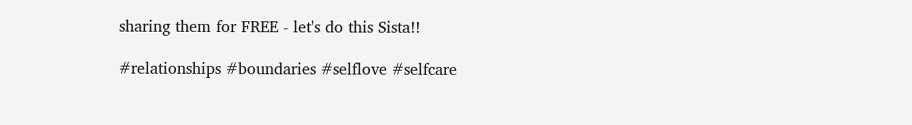sharing them for FREE - let's do this Sista!!

#relationships #boundaries #selflove #selfcare